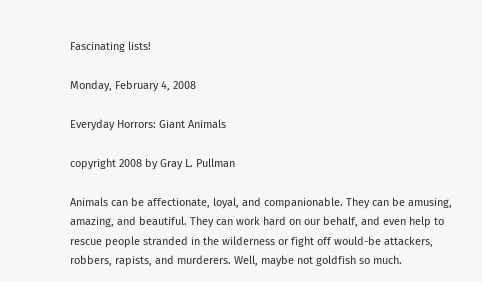Fascinating lists!

Monday, February 4, 2008

Everyday Horrors: Giant Animals

copyright 2008 by Gray L. Pullman

Animals can be affectionate, loyal, and companionable. They can be amusing, amazing, and beautiful. They can work hard on our behalf, and even help to rescue people stranded in the wilderness or fight off would-be attackers, robbers, rapists, and murderers. Well, maybe not goldfish so much.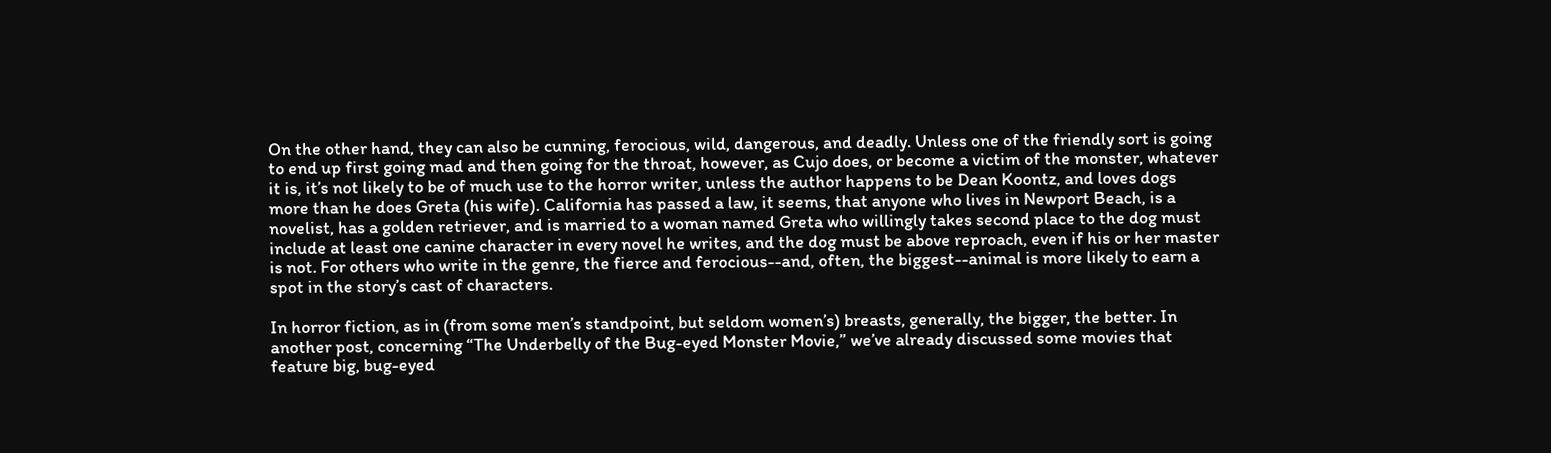On the other hand, they can also be cunning, ferocious, wild, dangerous, and deadly. Unless one of the friendly sort is going to end up first going mad and then going for the throat, however, as Cujo does, or become a victim of the monster, whatever it is, it’s not likely to be of much use to the horror writer, unless the author happens to be Dean Koontz, and loves dogs more than he does Greta (his wife). California has passed a law, it seems, that anyone who lives in Newport Beach, is a novelist, has a golden retriever, and is married to a woman named Greta who willingly takes second place to the dog must include at least one canine character in every novel he writes, and the dog must be above reproach, even if his or her master is not. For others who write in the genre, the fierce and ferocious--and, often, the biggest--animal is more likely to earn a spot in the story’s cast of characters.

In horror fiction, as in (from some men’s standpoint, but seldom women’s) breasts, generally, the bigger, the better. In another post, concerning “The Underbelly of the Bug-eyed Monster Movie,” we’ve already discussed some movies that feature big, bug-eyed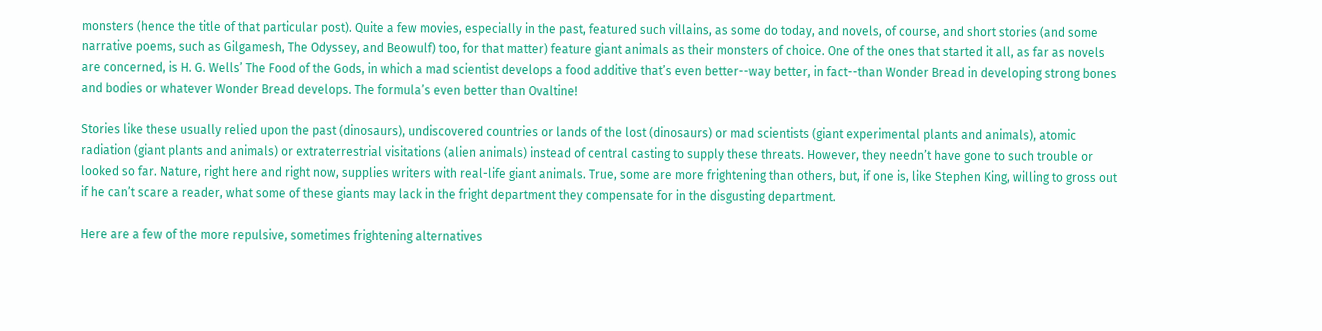monsters (hence the title of that particular post). Quite a few movies, especially in the past, featured such villains, as some do today, and novels, of course, and short stories (and some narrative poems, such as Gilgamesh, The Odyssey, and Beowulf) too, for that matter) feature giant animals as their monsters of choice. One of the ones that started it all, as far as novels are concerned, is H. G. Wells’ The Food of the Gods, in which a mad scientist develops a food additive that’s even better--way better, in fact--than Wonder Bread in developing strong bones and bodies or whatever Wonder Bread develops. The formula’s even better than Ovaltine!

Stories like these usually relied upon the past (dinosaurs), undiscovered countries or lands of the lost (dinosaurs) or mad scientists (giant experimental plants and animals), atomic radiation (giant plants and animals) or extraterrestrial visitations (alien animals) instead of central casting to supply these threats. However, they needn’t have gone to such trouble or looked so far. Nature, right here and right now, supplies writers with real-life giant animals. True, some are more frightening than others, but, if one is, like Stephen King, willing to gross out if he can’t scare a reader, what some of these giants may lack in the fright department they compensate for in the disgusting department.

Here are a few of the more repulsive, sometimes frightening alternatives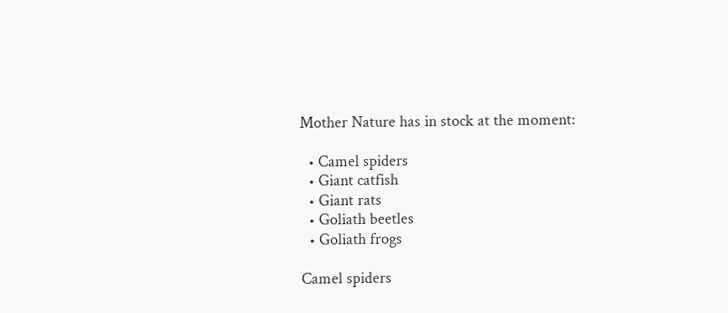Mother Nature has in stock at the moment:

  • Camel spiders
  • Giant catfish
  • Giant rats
  • Goliath beetles
  • Goliath frogs

Camel spiders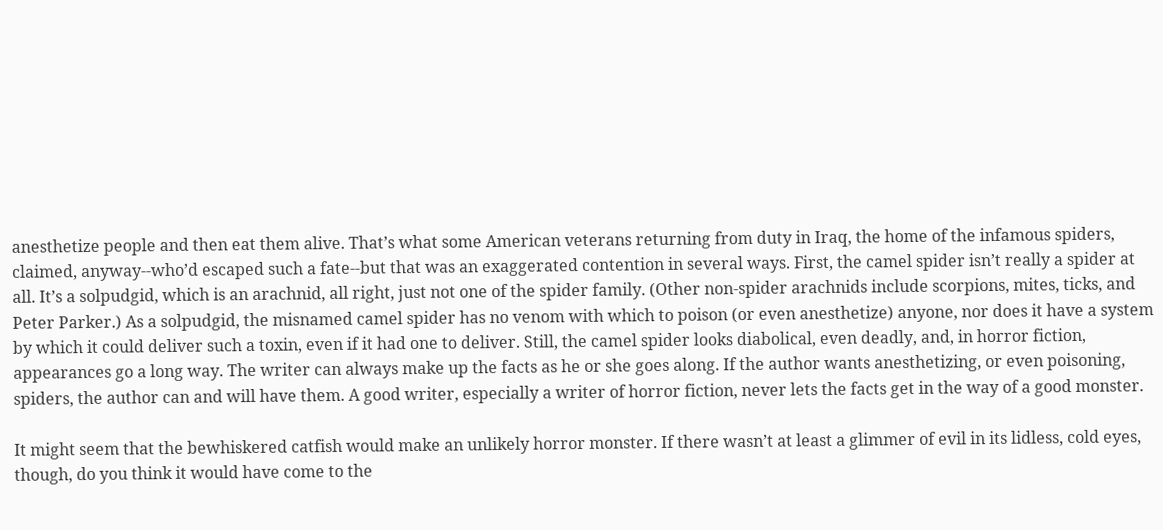anesthetize people and then eat them alive. That’s what some American veterans returning from duty in Iraq, the home of the infamous spiders, claimed, anyway--who’d escaped such a fate--but that was an exaggerated contention in several ways. First, the camel spider isn’t really a spider at all. It’s a solpudgid, which is an arachnid, all right, just not one of the spider family. (Other non-spider arachnids include scorpions, mites, ticks, and Peter Parker.) As a solpudgid, the misnamed camel spider has no venom with which to poison (or even anesthetize) anyone, nor does it have a system by which it could deliver such a toxin, even if it had one to deliver. Still, the camel spider looks diabolical, even deadly, and, in horror fiction, appearances go a long way. The writer can always make up the facts as he or she goes along. If the author wants anesthetizing, or even poisoning, spiders, the author can and will have them. A good writer, especially a writer of horror fiction, never lets the facts get in the way of a good monster.

It might seem that the bewhiskered catfish would make an unlikely horror monster. If there wasn’t at least a glimmer of evil in its lidless, cold eyes, though, do you think it would have come to the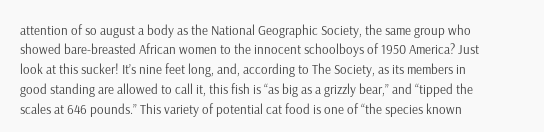attention of so august a body as the National Geographic Society, the same group who showed bare-breasted African women to the innocent schoolboys of 1950 America? Just look at this sucker! It’s nine feet long, and, according to The Society, as its members in good standing are allowed to call it, this fish is “as big as a grizzly bear,” and “tipped the scales at 646 pounds.” This variety of potential cat food is one of “the species known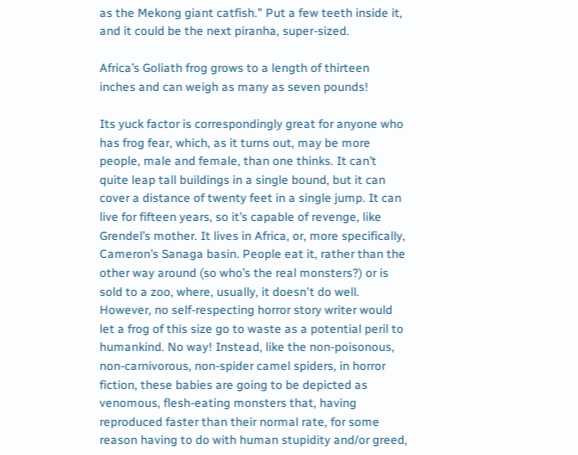as the Mekong giant catfish.” Put a few teeth inside it, and it could be the next piranha, super-sized.

Africa’s Goliath frog grows to a length of thirteen inches and can weigh as many as seven pounds!

Its yuck factor is correspondingly great for anyone who has frog fear, which, as it turns out, may be more people, male and female, than one thinks. It can’t quite leap tall buildings in a single bound, but it can cover a distance of twenty feet in a single jump. It can live for fifteen years, so it’s capable of revenge, like Grendel’s mother. It lives in Africa, or, more specifically, Cameron’s Sanaga basin. People eat it, rather than the other way around (so who’s the real monsters?) or is sold to a zoo, where, usually, it doesn't do well. However, no self-respecting horror story writer would let a frog of this size go to waste as a potential peril to humankind. No way! Instead, like the non-poisonous, non-carnivorous, non-spider camel spiders, in horror fiction, these babies are going to be depicted as venomous, flesh-eating monsters that, having reproduced faster than their normal rate, for some reason having to do with human stupidity and/or greed,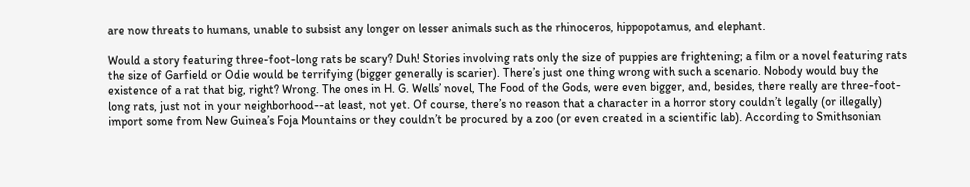are now threats to humans, unable to subsist any longer on lesser animals such as the rhinoceros, hippopotamus, and elephant.

Would a story featuring three-foot-long rats be scary? Duh! Stories involving rats only the size of puppies are frightening; a film or a novel featuring rats the size of Garfield or Odie would be terrifying (bigger generally is scarier). There’s just one thing wrong with such a scenario. Nobody would buy the existence of a rat that big, right? Wrong. The ones in H. G. Wells’ novel, The Food of the Gods, were even bigger, and, besides, there really are three-foot-long rats, just not in your neighborhood--at least, not yet. Of course, there’s no reason that a character in a horror story couldn’t legally (or illegally) import some from New Guinea’s Foja Mountains or they couldn’t be procured by a zoo (or even created in a scientific lab). According to Smithsonian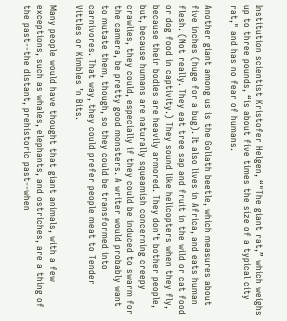Institution scientist Kristofer Helgen, “"The giant rat,” which weighs up to three pounds, “is about five times the size of a typical city rat," and has no fear of humans.

Another giant among us is the Goliath beetle, which measures about five inches (huge for a bug). It also lives in Africa, and eats human flesh. (Not really. They eat tree sap and fruit in the wild or cat food or dog food in captivity.) They sound like helicopters when they fly, because their bodies are heavily armored. They don’t bother people, but, because humans are naturally squeamish concerning creepy crawlies, they could, especially if they could be induced to swarm for the camera, be pretty good monsters. A writer would probably want to mutate them, though, so they could be transformed into carnivores. That way, they could prefer people meat to Tender Vittles or Kimbles ’n Bits.

Many people would have thought that giant animals, with a few exceptions, such as whales, elephants, and ostriches, are a thing of the past--the distant, prehistoric past--when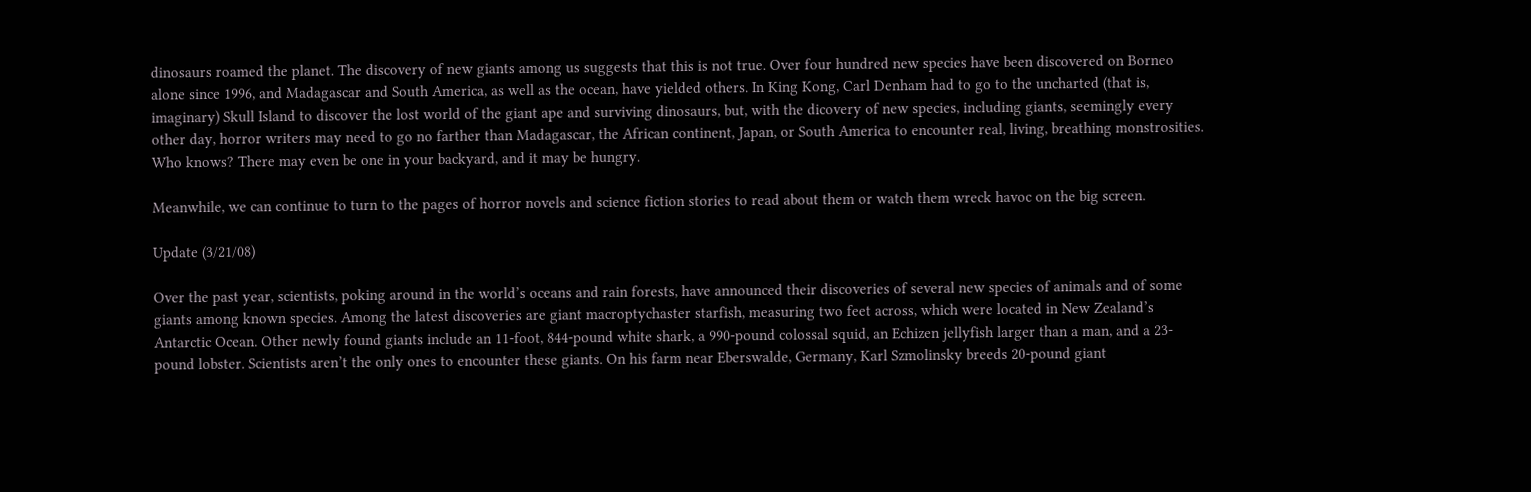dinosaurs roamed the planet. The discovery of new giants among us suggests that this is not true. Over four hundred new species have been discovered on Borneo alone since 1996, and Madagascar and South America, as well as the ocean, have yielded others. In King Kong, Carl Denham had to go to the uncharted (that is, imaginary) Skull Island to discover the lost world of the giant ape and surviving dinosaurs, but, with the dicovery of new species, including giants, seemingly every other day, horror writers may need to go no farther than Madagascar, the African continent, Japan, or South America to encounter real, living, breathing monstrosities. Who knows? There may even be one in your backyard, and it may be hungry.

Meanwhile, we can continue to turn to the pages of horror novels and science fiction stories to read about them or watch them wreck havoc on the big screen.

Update (3/21/08)

Over the past year, scientists, poking around in the world’s oceans and rain forests, have announced their discoveries of several new species of animals and of some giants among known species. Among the latest discoveries are giant macroptychaster starfish, measuring two feet across, which were located in New Zealand’s Antarctic Ocean. Other newly found giants include an 11-foot, 844-pound white shark, a 990-pound colossal squid, an Echizen jellyfish larger than a man, and a 23-pound lobster. Scientists aren’t the only ones to encounter these giants. On his farm near Eberswalde, Germany, Karl Szmolinsky breeds 20-pound giant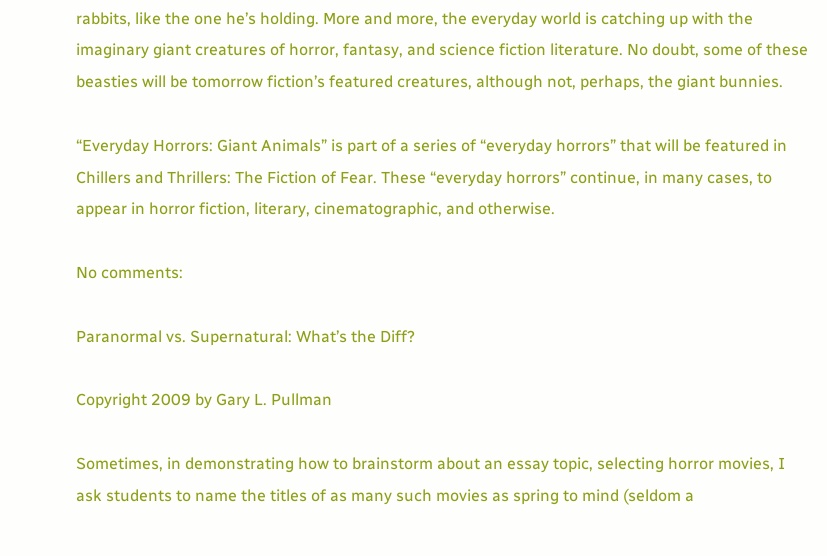rabbits, like the one he’s holding. More and more, the everyday world is catching up with the imaginary giant creatures of horror, fantasy, and science fiction literature. No doubt, some of these beasties will be tomorrow fiction’s featured creatures, although not, perhaps, the giant bunnies.

“Everyday Horrors: Giant Animals” is part of a series of “everyday horrors” that will be featured in Chillers and Thrillers: The Fiction of Fear. These “everyday horrors” continue, in many cases, to appear in horror fiction, literary, cinematographic, and otherwise.

No comments:

Paranormal vs. Supernatural: What’s the Diff?

Copyright 2009 by Gary L. Pullman

Sometimes, in demonstrating how to brainstorm about an essay topic, selecting horror movies, I ask students to name the titles of as many such movies as spring to mind (seldom a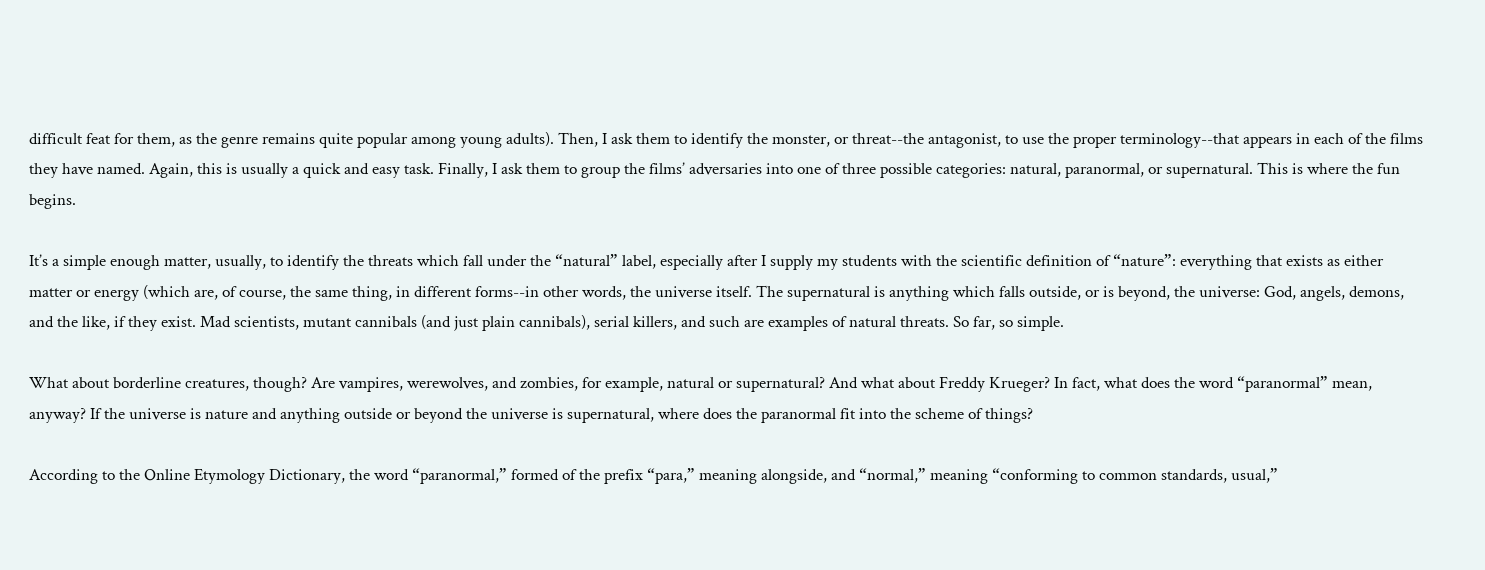difficult feat for them, as the genre remains quite popular among young adults). Then, I ask them to identify the monster, or threat--the antagonist, to use the proper terminology--that appears in each of the films they have named. Again, this is usually a quick and easy task. Finally, I ask them to group the films’ adversaries into one of three possible categories: natural, paranormal, or supernatural. This is where the fun begins.

It’s a simple enough matter, usually, to identify the threats which fall under the “natural” label, especially after I supply my students with the scientific definition of “nature”: everything that exists as either matter or energy (which are, of course, the same thing, in different forms--in other words, the universe itself. The supernatural is anything which falls outside, or is beyond, the universe: God, angels, demons, and the like, if they exist. Mad scientists, mutant cannibals (and just plain cannibals), serial killers, and such are examples of natural threats. So far, so simple.

What about borderline creatures, though? Are vampires, werewolves, and zombies, for example, natural or supernatural? And what about Freddy Krueger? In fact, what does the word “paranormal” mean, anyway? If the universe is nature and anything outside or beyond the universe is supernatural, where does the paranormal fit into the scheme of things?

According to the Online Etymology Dictionary, the word “paranormal,” formed of the prefix “para,” meaning alongside, and “normal,” meaning “conforming to common standards, usual,”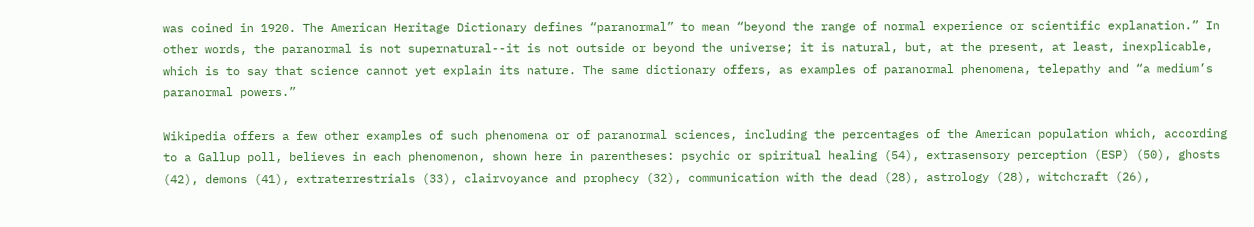was coined in 1920. The American Heritage Dictionary defines “paranormal” to mean “beyond the range of normal experience or scientific explanation.” In other words, the paranormal is not supernatural--it is not outside or beyond the universe; it is natural, but, at the present, at least, inexplicable, which is to say that science cannot yet explain its nature. The same dictionary offers, as examples of paranormal phenomena, telepathy and “a medium’s paranormal powers.”

Wikipedia offers a few other examples of such phenomena or of paranormal sciences, including the percentages of the American population which, according to a Gallup poll, believes in each phenomenon, shown here in parentheses: psychic or spiritual healing (54), extrasensory perception (ESP) (50), ghosts (42), demons (41), extraterrestrials (33), clairvoyance and prophecy (32), communication with the dead (28), astrology (28), witchcraft (26),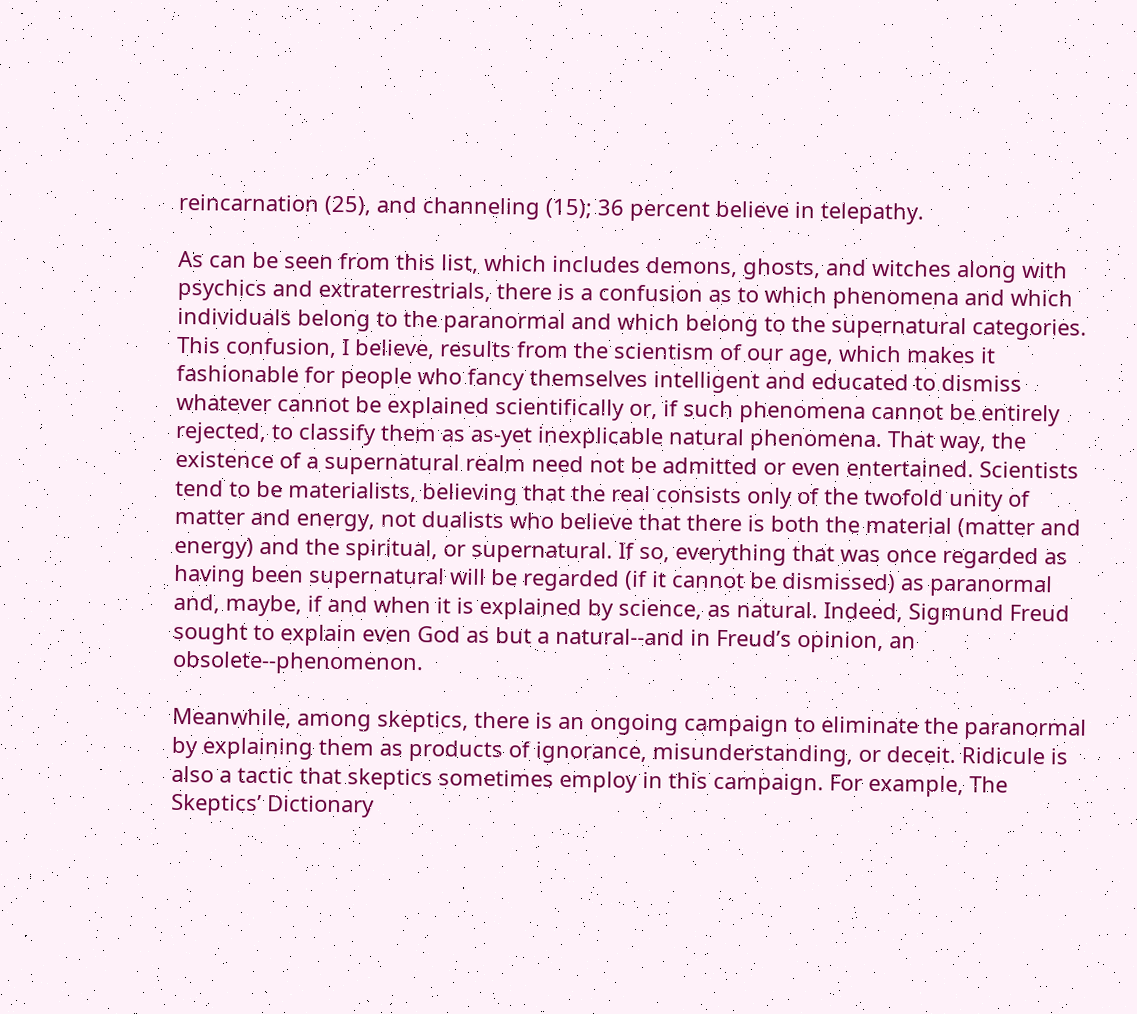reincarnation (25), and channeling (15); 36 percent believe in telepathy.

As can be seen from this list, which includes demons, ghosts, and witches along with psychics and extraterrestrials, there is a confusion as to which phenomena and which individuals belong to the paranormal and which belong to the supernatural categories. This confusion, I believe, results from the scientism of our age, which makes it fashionable for people who fancy themselves intelligent and educated to dismiss whatever cannot be explained scientifically or, if such phenomena cannot be entirely rejected, to classify them as as-yet inexplicable natural phenomena. That way, the existence of a supernatural realm need not be admitted or even entertained. Scientists tend to be materialists, believing that the real consists only of the twofold unity of matter and energy, not dualists who believe that there is both the material (matter and energy) and the spiritual, or supernatural. If so, everything that was once regarded as having been supernatural will be regarded (if it cannot be dismissed) as paranormal and, maybe, if and when it is explained by science, as natural. Indeed, Sigmund Freud sought to explain even God as but a natural--and in Freud’s opinion, an obsolete--phenomenon.

Meanwhile, among skeptics, there is an ongoing campaign to eliminate the paranormal by explaining them as products of ignorance, misunderstanding, or deceit. Ridicule is also a tactic that skeptics sometimes employ in this campaign. For example, The Skeptics’ Dictionary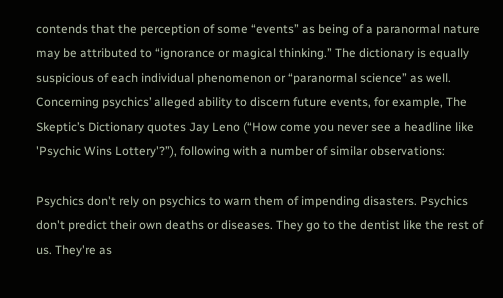contends that the perception of some “events” as being of a paranormal nature may be attributed to “ignorance or magical thinking.” The dictionary is equally suspicious of each individual phenomenon or “paranormal science” as well. Concerning psychics’ alleged ability to discern future events, for example, The Skeptic’s Dictionary quotes Jay Leno (“How come you never see a headline like 'Psychic Wins Lottery'?”), following with a number of similar observations:

Psychics don't rely on psychics to warn them of impending disasters. Psychics don't predict their own deaths or diseases. They go to the dentist like the rest of us. They're as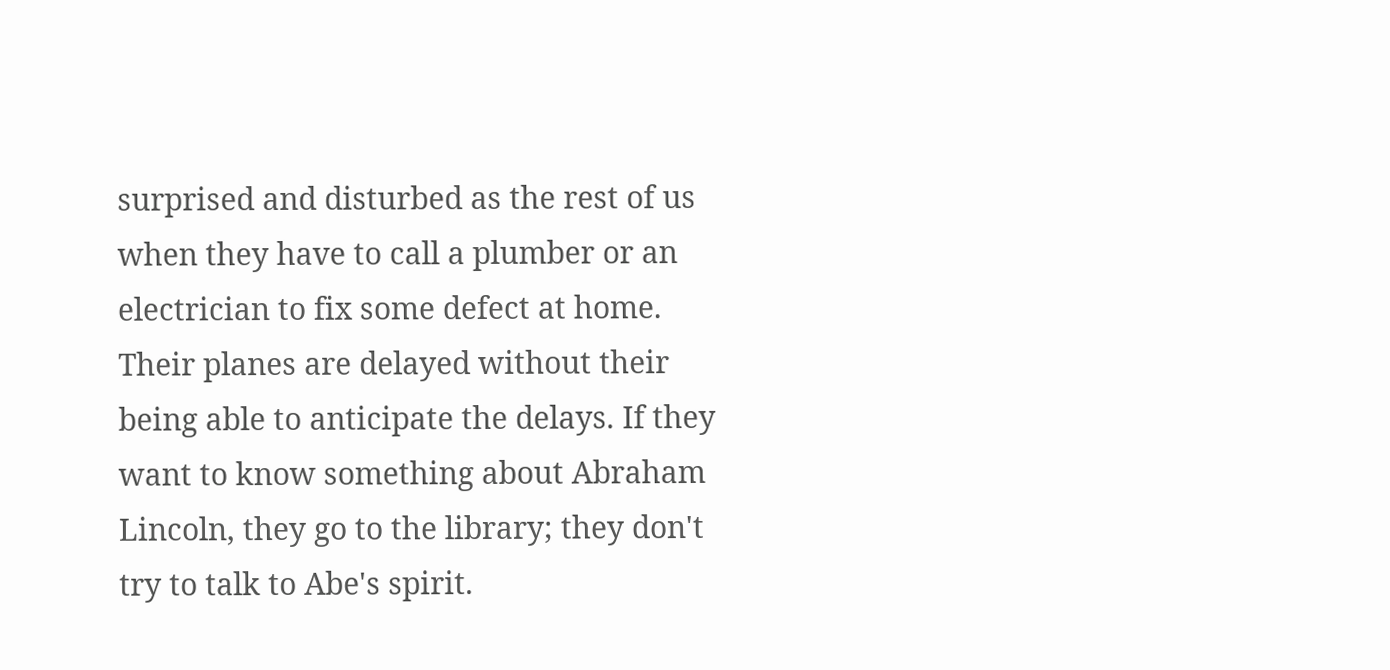surprised and disturbed as the rest of us when they have to call a plumber or an electrician to fix some defect at home. Their planes are delayed without their being able to anticipate the delays. If they want to know something about Abraham Lincoln, they go to the library; they don't try to talk to Abe's spirit.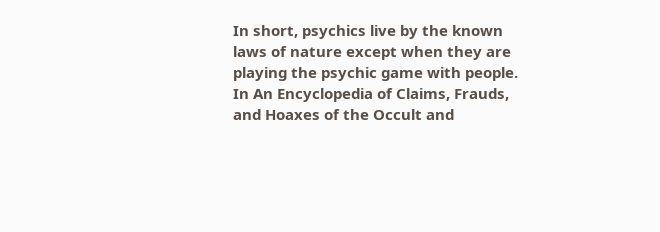In short, psychics live by the known laws of nature except when they are playing the psychic game with people.
In An Encyclopedia of Claims, Frauds, and Hoaxes of the Occult and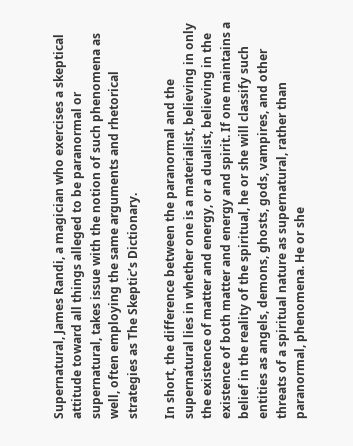Supernatural, James Randi, a magician who exercises a skeptical attitude toward all things alleged to be paranormal or supernatural, takes issue with the notion of such phenomena as well, often employing the same arguments and rhetorical strategies as The Skeptic’s Dictionary.

In short, the difference between the paranormal and the supernatural lies in whether one is a materialist, believing in only the existence of matter and energy, or a dualist, believing in the existence of both matter and energy and spirit. If one maintains a belief in the reality of the spiritual, he or she will classify such entities as angels, demons, ghosts, gods, vampires, and other threats of a spiritual nature as supernatural, rather than paranormal, phenomena. He or she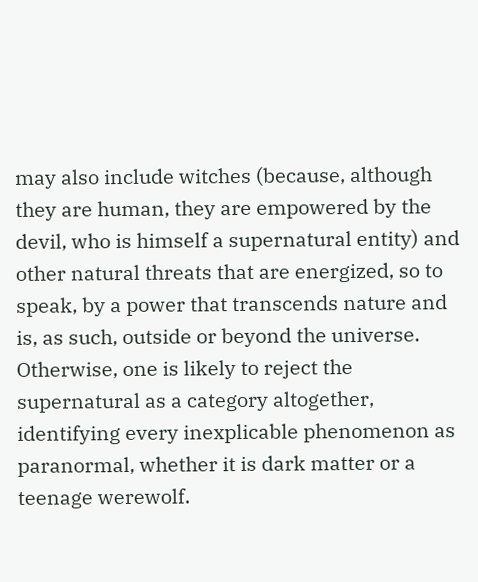may also include witches (because, although they are human, they are empowered by the devil, who is himself a supernatural entity) and other natural threats that are energized, so to speak, by a power that transcends nature and is, as such, outside or beyond the universe. Otherwise, one is likely to reject the supernatural as a category altogether, identifying every inexplicable phenomenon as paranormal, whether it is dark matter or a teenage werewolf.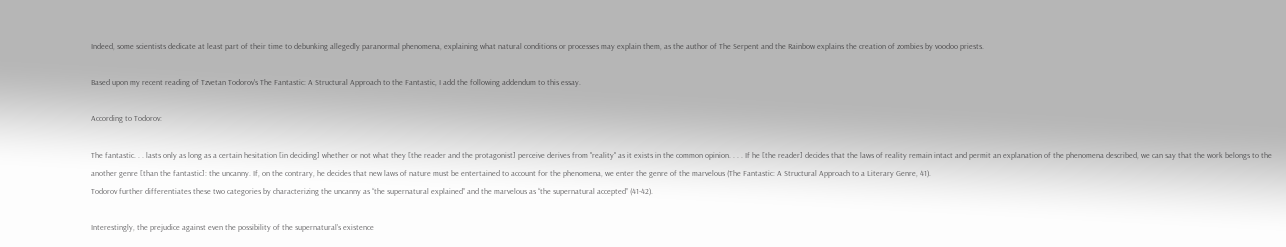Indeed, some scientists dedicate at least part of their time to debunking allegedly paranormal phenomena, explaining what natural conditions or processes may explain them, as the author of The Serpent and the Rainbow explains the creation of zombies by voodoo priests.

Based upon my recent reading of Tzvetan Todorov's The Fantastic: A Structural Approach to the Fantastic, I add the following addendum to this essay.

According to Todorov:

The fantastic. . . lasts only as long as a certain hesitation [in deciding] whether or not what they [the reader and the protagonist] perceive derives from "reality" as it exists in the common opinion. . . . If he [the reader] decides that the laws of reality remain intact and permit an explanation of the phenomena described, we can say that the work belongs to the another genre [than the fantastic]: the uncanny. If, on the contrary, he decides that new laws of nature must be entertained to account for the phenomena, we enter the genre of the marvelous (The Fantastic: A Structural Approach to a Literary Genre, 41).
Todorov further differentiates these two categories by characterizing the uncanny as “the supernatural explained” and the marvelous as “the supernatural accepted” (41-42).

Interestingly, the prejudice against even the possibility of the supernatural’s existence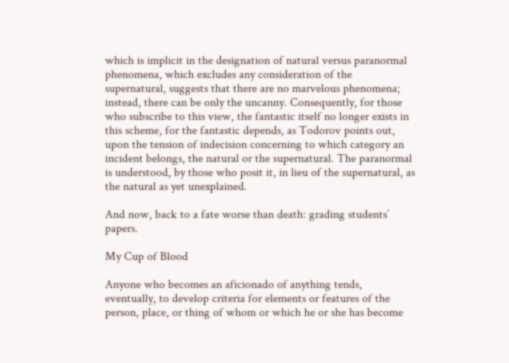which is implicit in the designation of natural versus paranormal phenomena, which excludes any consideration of the supernatural, suggests that there are no marvelous phenomena; instead, there can be only the uncanny. Consequently, for those who subscribe to this view, the fantastic itself no longer exists in this scheme, for the fantastic depends, as Todorov points out, upon the tension of indecision concerning to which category an incident belongs, the natural or the supernatural. The paranormal is understood, by those who posit it, in lieu of the supernatural, as the natural as yet unexplained.

And now, back to a fate worse than death: grading students’ papers.

My Cup of Blood

Anyone who becomes an aficionado of anything tends, eventually, to develop criteria for elements or features of the person, place, or thing of whom or which he or she has become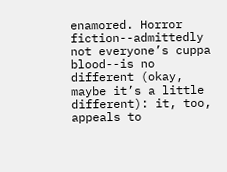enamored. Horror fiction--admittedly not everyone’s cuppa blood--is no different (okay, maybe it’s a little different): it, too, appeals to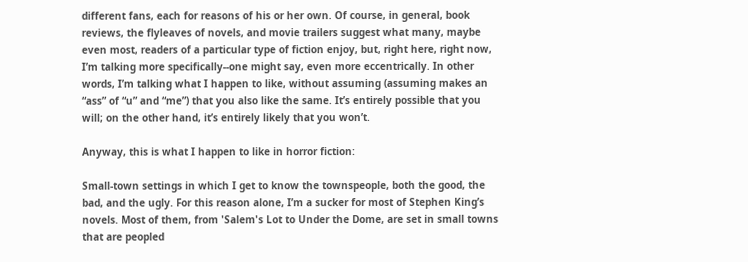different fans, each for reasons of his or her own. Of course, in general, book reviews, the flyleaves of novels, and movie trailers suggest what many, maybe even most, readers of a particular type of fiction enjoy, but, right here, right now, I’m talking more specifically--one might say, even more eccentrically. In other words, I’m talking what I happen to like, without assuming (assuming makes an “ass” of “u” and “me”) that you also like the same. It’s entirely possible that you will; on the other hand, it’s entirely likely that you won’t.

Anyway, this is what I happen to like in horror fiction:

Small-town settings in which I get to know the townspeople, both the good, the bad, and the ugly. For this reason alone, I’m a sucker for most of Stephen King’s novels. Most of them, from 'Salem's Lot to Under the Dome, are set in small towns that are peopled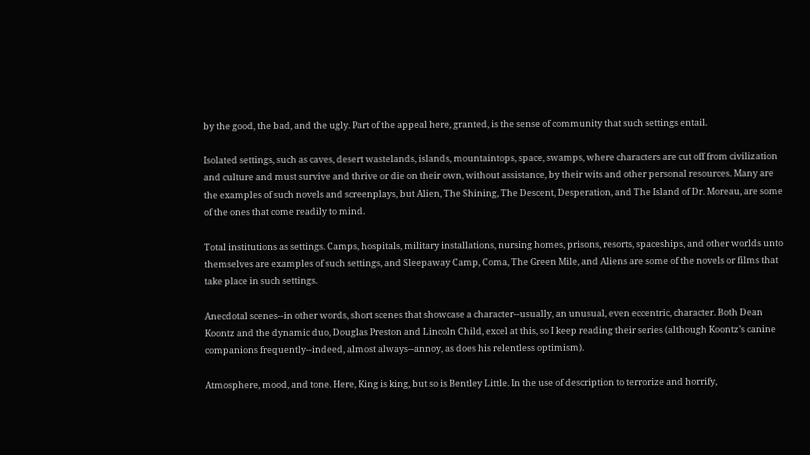by the good, the bad, and the ugly. Part of the appeal here, granted, is the sense of community that such settings entail.

Isolated settings, such as caves, desert wastelands, islands, mountaintops, space, swamps, where characters are cut off from civilization and culture and must survive and thrive or die on their own, without assistance, by their wits and other personal resources. Many are the examples of such novels and screenplays, but Alien, The Shining, The Descent, Desperation, and The Island of Dr. Moreau, are some of the ones that come readily to mind.

Total institutions as settings. Camps, hospitals, military installations, nursing homes, prisons, resorts, spaceships, and other worlds unto themselves are examples of such settings, and Sleepaway Camp, Coma, The Green Mile, and Aliens are some of the novels or films that take place in such settings.

Anecdotal scenes--in other words, short scenes that showcase a character--usually, an unusual, even eccentric, character. Both Dean Koontz and the dynamic duo, Douglas Preston and Lincoln Child, excel at this, so I keep reading their series (although Koontz’s canine companions frequently--indeed, almost always--annoy, as does his relentless optimism).

Atmosphere, mood, and tone. Here, King is king, but so is Bentley Little. In the use of description to terrorize and horrify,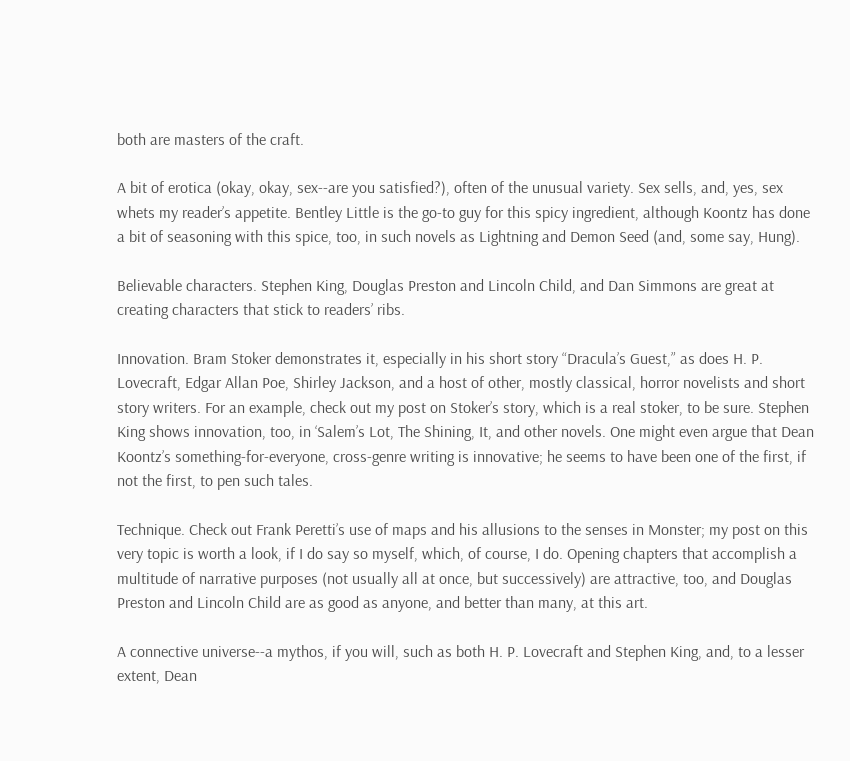both are masters of the craft.

A bit of erotica (okay, okay, sex--are you satisfied?), often of the unusual variety. Sex sells, and, yes, sex whets my reader’s appetite. Bentley Little is the go-to guy for this spicy ingredient, although Koontz has done a bit of seasoning with this spice, too, in such novels as Lightning and Demon Seed (and, some say, Hung).

Believable characters. Stephen King, Douglas Preston and Lincoln Child, and Dan Simmons are great at creating characters that stick to readers’ ribs.

Innovation. Bram Stoker demonstrates it, especially in his short story “Dracula’s Guest,” as does H. P. Lovecraft, Edgar Allan Poe, Shirley Jackson, and a host of other, mostly classical, horror novelists and short story writers. For an example, check out my post on Stoker’s story, which is a real stoker, to be sure. Stephen King shows innovation, too, in ‘Salem’s Lot, The Shining, It, and other novels. One might even argue that Dean Koontz’s something-for-everyone, cross-genre writing is innovative; he seems to have been one of the first, if not the first, to pen such tales.

Technique. Check out Frank Peretti’s use of maps and his allusions to the senses in Monster; my post on this very topic is worth a look, if I do say so myself, which, of course, I do. Opening chapters that accomplish a multitude of narrative purposes (not usually all at once, but successively) are attractive, too, and Douglas Preston and Lincoln Child are as good as anyone, and better than many, at this art.

A connective universe--a mythos, if you will, such as both H. P. Lovecraft and Stephen King, and, to a lesser extent, Dean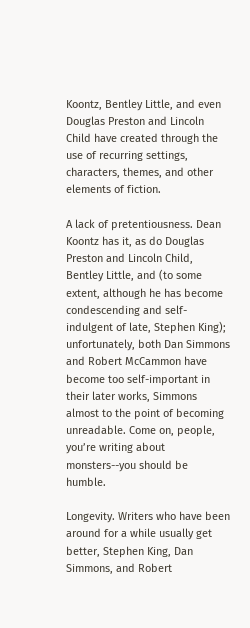Koontz, Bentley Little, and even Douglas Preston and Lincoln Child have created through the use of recurring settings, characters, themes, and other elements of fiction.

A lack of pretentiousness. Dean Koontz has it, as do Douglas Preston and Lincoln Child, Bentley Little, and (to some extent, although he has become condescending and self-indulgent of late, Stephen King); unfortunately, both Dan Simmons and Robert McCammon have become too self-important in their later works, Simmons almost to the point of becoming unreadable. Come on, people, you’re writing about monsters--you should be humble.

Longevity. Writers who have been around for a while usually get better, Stephen King, Dan Simmons, and Robert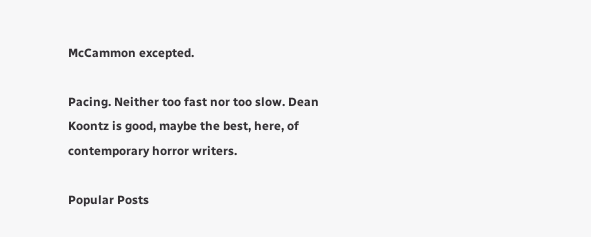McCammon excepted.

Pacing. Neither too fast nor too slow. Dean Koontz is good, maybe the best, here, of contemporary horror writers.

Popular Posts